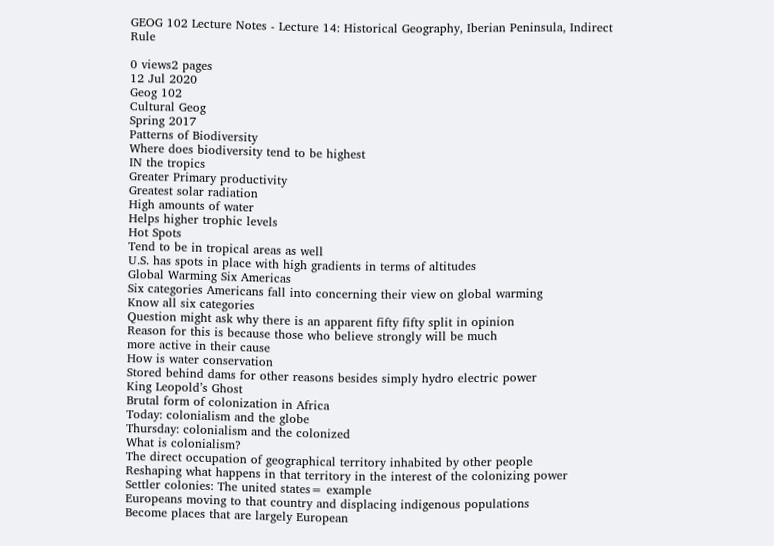GEOG 102 Lecture Notes - Lecture 14: Historical Geography, Iberian Peninsula, Indirect Rule

0 views2 pages
12 Jul 2020
Geog 102
Cultural Geog
Spring 2017
Patterns of Biodiversity
Where does biodiversity tend to be highest
IN the tropics
Greater Primary productivity
Greatest solar radiation
High amounts of water
Helps higher trophic levels
Hot Spots
Tend to be in tropical areas as well
U.S. has spots in place with high gradients in terms of altitudes
Global Warming Six Americas
Six categories Americans fall into concerning their view on global warming
Know all six categories
Question might ask why there is an apparent fifty fifty split in opinion
Reason for this is because those who believe strongly will be much
more active in their cause
How is water conservation
Stored behind dams for other reasons besides simply hydro electric power
King Leopold’s Ghost
Brutal form of colonization in Africa
Today: colonialism and the globe
Thursday: colonialism and the colonized
What is colonialism?
The direct occupation of geographical territory inhabited by other people
Reshaping what happens in that territory in the interest of the colonizing power
Settler colonies: The united states= example
Europeans moving to that country and displacing indigenous populations
Become places that are largely European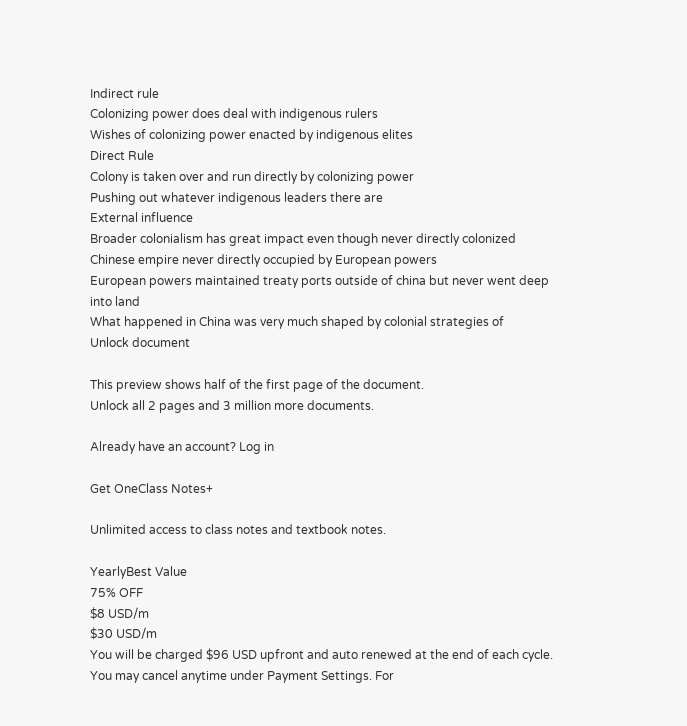Indirect rule
Colonizing power does deal with indigenous rulers
Wishes of colonizing power enacted by indigenous elites
Direct Rule
Colony is taken over and run directly by colonizing power
Pushing out whatever indigenous leaders there are
External influence
Broader colonialism has great impact even though never directly colonized
Chinese empire never directly occupied by European powers
European powers maintained treaty ports outside of china but never went deep
into land
What happened in China was very much shaped by colonial strategies of
Unlock document

This preview shows half of the first page of the document.
Unlock all 2 pages and 3 million more documents.

Already have an account? Log in

Get OneClass Notes+

Unlimited access to class notes and textbook notes.

YearlyBest Value
75% OFF
$8 USD/m
$30 USD/m
You will be charged $96 USD upfront and auto renewed at the end of each cycle. You may cancel anytime under Payment Settings. For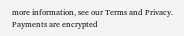more information, see our Terms and Privacy.
Payments are encrypted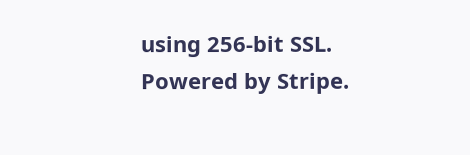using 256-bit SSL. Powered by Stripe.